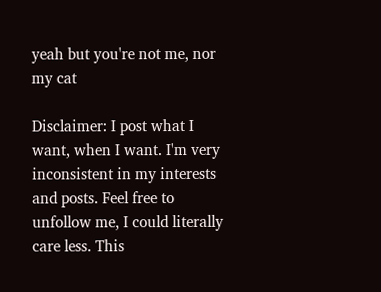yeah but you're not me, nor my cat

Disclaimer: I post what I want, when I want. I'm very inconsistent in my interests and posts. Feel free to unfollow me, I could literally care less. This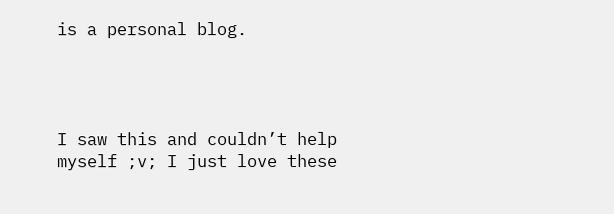is a personal blog.




I saw this and couldn’t help myself ;v; I just love these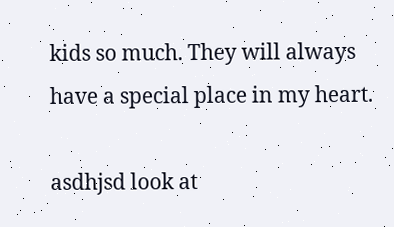kids so much. They will always have a special place in my heart.

asdhjsd look at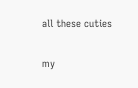all these cuties

my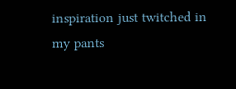inspiration just twitched in my pants